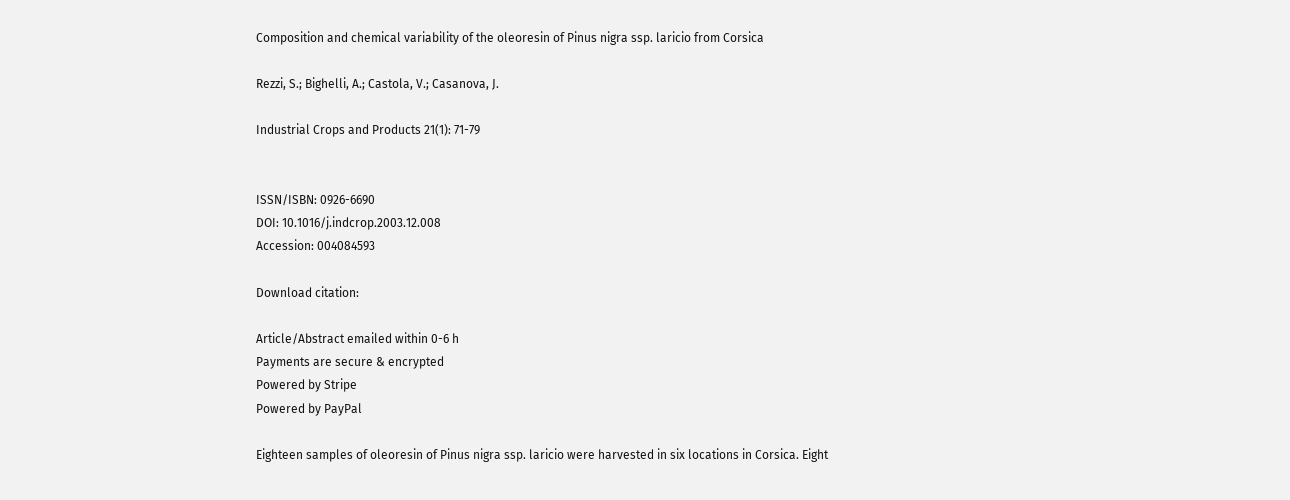Composition and chemical variability of the oleoresin of Pinus nigra ssp. laricio from Corsica

Rezzi, S.; Bighelli, A.; Castola, V.; Casanova, J.

Industrial Crops and Products 21(1): 71-79


ISSN/ISBN: 0926-6690
DOI: 10.1016/j.indcrop.2003.12.008
Accession: 004084593

Download citation:

Article/Abstract emailed within 0-6 h
Payments are secure & encrypted
Powered by Stripe
Powered by PayPal

Eighteen samples of oleoresin of Pinus nigra ssp. laricio were harvested in six locations in Corsica. Eight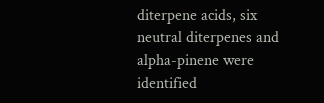diterpene acids, six neutral diterpenes and alpha-pinene were identified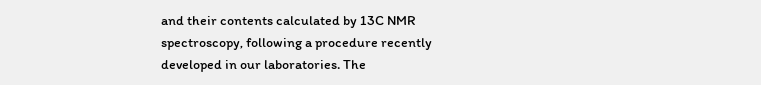and their contents calculated by 13C NMR spectroscopy, following a procedure recently developed in our laboratories. The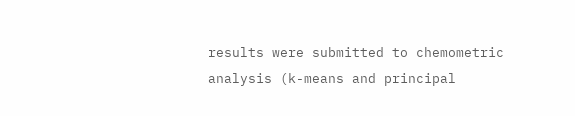results were submitted to chemometric analysis (k-means and principal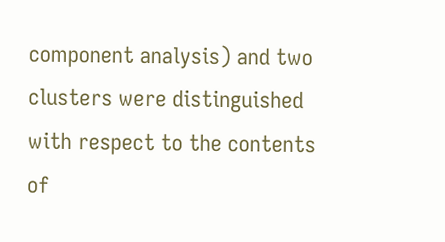component analysis) and two clusters were distinguished with respect to the contents of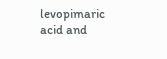levopimaric acid and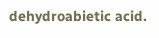dehydroabietic acid.